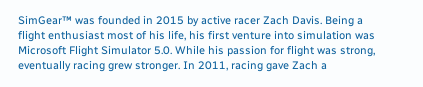SimGear™ was founded in 2015 by active racer Zach Davis. Being a flight enthusiast most of his life, his first venture into simulation was Microsoft Flight Simulator 5.0. While his passion for flight was strong, eventually racing grew stronger. In 2011, racing gave Zach a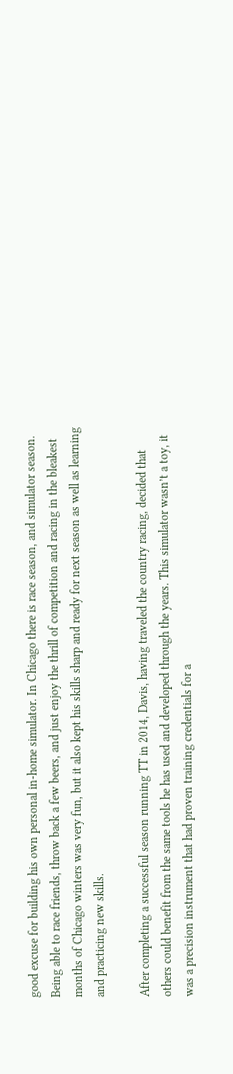good excuse for building his own personal in-home simulator. In Chicago there is race season, and simulator season. Being able to race friends, throw back a few beers, and just enjoy the thrill of competition and racing in the bleakest months of Chicago winters was very fun, but it also kept his skills sharp and ready for next season as well as learning and practicing new skills.

After completing a successful season running TT in 2014, Davis, having traveled the country racing, decided that others could benefit from the same tools he has used and developed through the years. This simulator wasn’t a toy, it was a precision instrument that had proven training credentials for a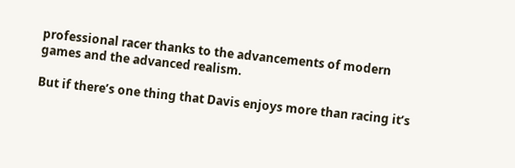professional racer thanks to the advancements of modern games and the advanced realism.

But if there’s one thing that Davis enjoys more than racing it’s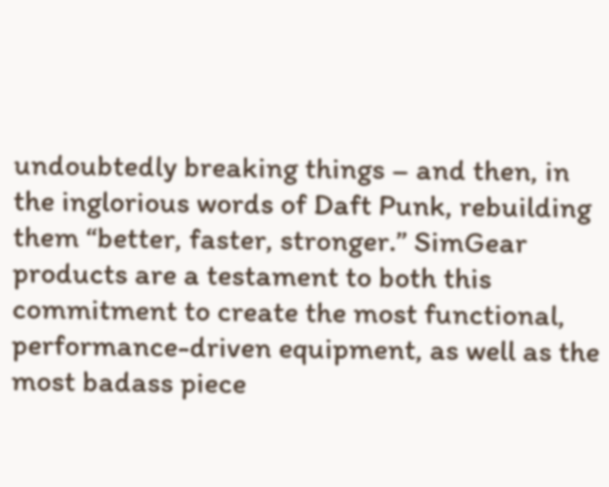undoubtedly breaking things – and then, in the inglorious words of Daft Punk, rebuilding them “better, faster, stronger.” SimGear products are a testament to both this commitment to create the most functional, performance-driven equipment, as well as the most badass piece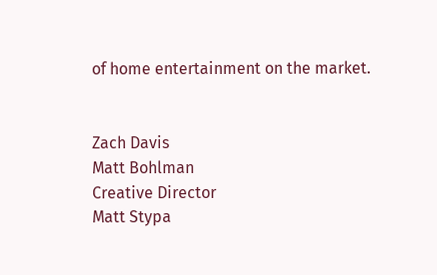of home entertainment on the market.


Zach Davis
Matt Bohlman
Creative Director
Matt Stypa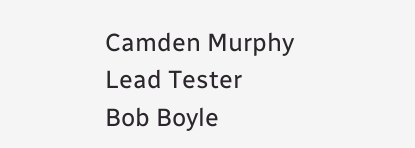Camden Murphy
Lead Tester
Bob Boyle